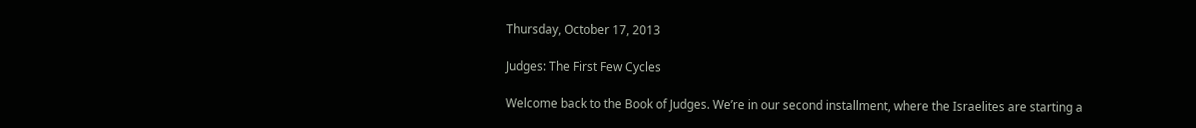Thursday, October 17, 2013

Judges: The First Few Cycles

Welcome back to the Book of Judges. We’re in our second installment, where the Israelites are starting a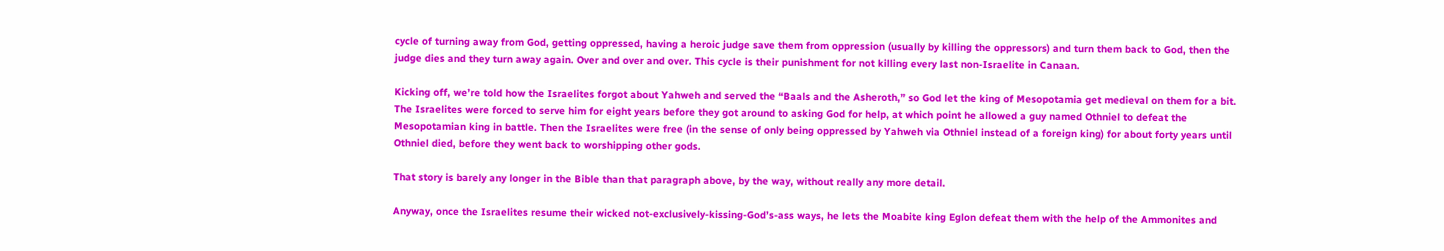cycle of turning away from God, getting oppressed, having a heroic judge save them from oppression (usually by killing the oppressors) and turn them back to God, then the judge dies and they turn away again. Over and over and over. This cycle is their punishment for not killing every last non-Israelite in Canaan.

Kicking off, we’re told how the Israelites forgot about Yahweh and served the “Baals and the Asheroth,” so God let the king of Mesopotamia get medieval on them for a bit. The Israelites were forced to serve him for eight years before they got around to asking God for help, at which point he allowed a guy named Othniel to defeat the Mesopotamian king in battle. Then the Israelites were free (in the sense of only being oppressed by Yahweh via Othniel instead of a foreign king) for about forty years until Othniel died, before they went back to worshipping other gods.

That story is barely any longer in the Bible than that paragraph above, by the way, without really any more detail.

Anyway, once the Israelites resume their wicked not-exclusively-kissing-God’s-ass ways, he lets the Moabite king Eglon defeat them with the help of the Ammonites and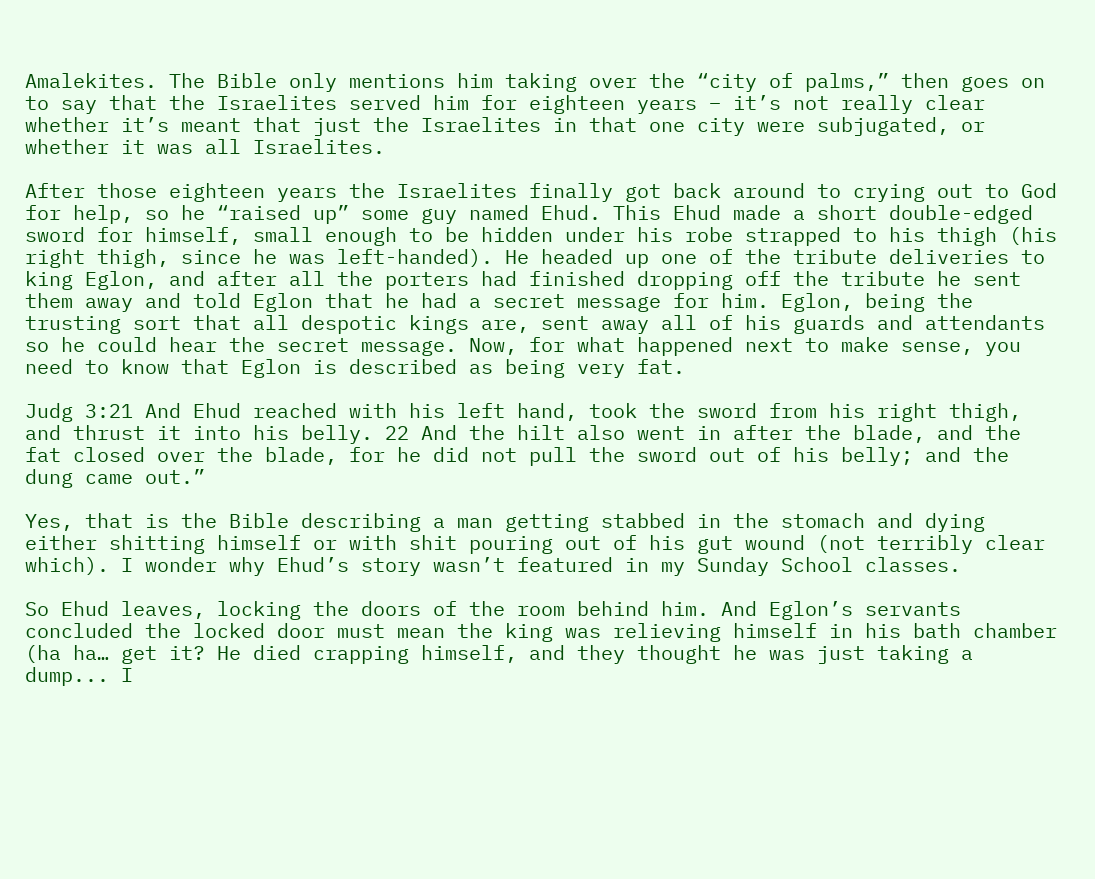Amalekites. The Bible only mentions him taking over the “city of palms,” then goes on to say that the Israelites served him for eighteen years – it’s not really clear whether it’s meant that just the Israelites in that one city were subjugated, or whether it was all Israelites.

After those eighteen years the Israelites finally got back around to crying out to God for help, so he “raised up” some guy named Ehud. This Ehud made a short double-edged sword for himself, small enough to be hidden under his robe strapped to his thigh (his right thigh, since he was left-handed). He headed up one of the tribute deliveries to king Eglon, and after all the porters had finished dropping off the tribute he sent them away and told Eglon that he had a secret message for him. Eglon, being the trusting sort that all despotic kings are, sent away all of his guards and attendants so he could hear the secret message. Now, for what happened next to make sense, you need to know that Eglon is described as being very fat.

Judg 3:21 And Ehud reached with his left hand, took the sword from his right thigh, and thrust it into his belly. 22 And the hilt also went in after the blade, and the fat closed over the blade, for he did not pull the sword out of his belly; and the dung came out.”

Yes, that is the Bible describing a man getting stabbed in the stomach and dying either shitting himself or with shit pouring out of his gut wound (not terribly clear which). I wonder why Ehud’s story wasn’t featured in my Sunday School classes.

So Ehud leaves, locking the doors of the room behind him. And Eglon’s servants concluded the locked door must mean the king was relieving himself in his bath chamber (ha ha… get it? He died crapping himself, and they thought he was just taking a dump... I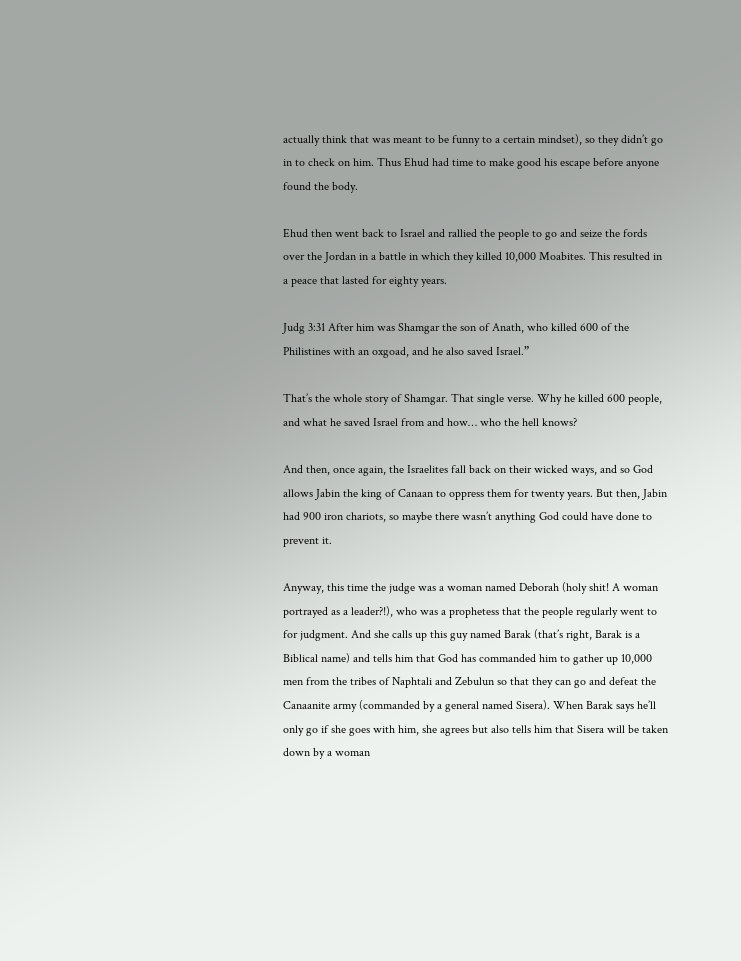actually think that was meant to be funny to a certain mindset), so they didn’t go in to check on him. Thus Ehud had time to make good his escape before anyone found the body.

Ehud then went back to Israel and rallied the people to go and seize the fords over the Jordan in a battle in which they killed 10,000 Moabites. This resulted in a peace that lasted for eighty years.

Judg 3:31 After him was Shamgar the son of Anath, who killed 600 of the Philistines with an oxgoad, and he also saved Israel.”

That’s the whole story of Shamgar. That single verse. Why he killed 600 people, and what he saved Israel from and how… who the hell knows?

And then, once again, the Israelites fall back on their wicked ways, and so God allows Jabin the king of Canaan to oppress them for twenty years. But then, Jabin had 900 iron chariots, so maybe there wasn’t anything God could have done to prevent it.

Anyway, this time the judge was a woman named Deborah (holy shit! A woman portrayed as a leader?!), who was a prophetess that the people regularly went to for judgment. And she calls up this guy named Barak (that’s right, Barak is a Biblical name) and tells him that God has commanded him to gather up 10,000 men from the tribes of Naphtali and Zebulun so that they can go and defeat the Canaanite army (commanded by a general named Sisera). When Barak says he’ll only go if she goes with him, she agrees but also tells him that Sisera will be taken down by a woman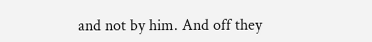and not by him. And off they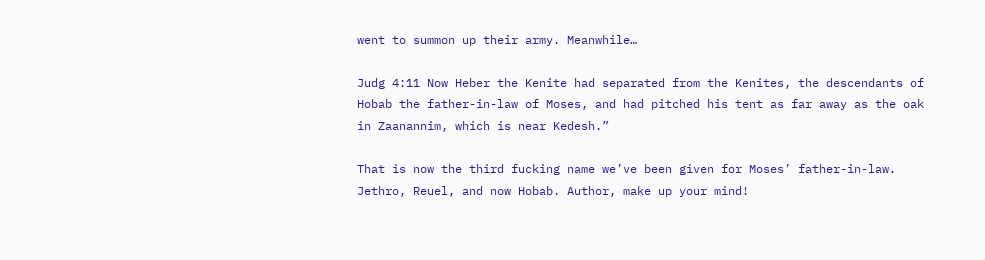went to summon up their army. Meanwhile…

Judg 4:11 Now Heber the Kenite had separated from the Kenites, the descendants of Hobab the father-in-law of Moses, and had pitched his tent as far away as the oak in Zaanannim, which is near Kedesh.”

That is now the third fucking name we’ve been given for Moses’ father-in-law. Jethro, Reuel, and now Hobab. Author, make up your mind!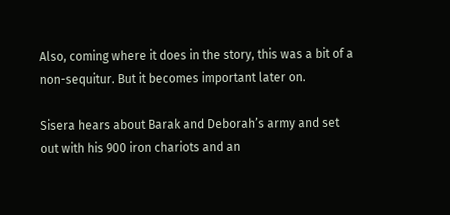Also, coming where it does in the story, this was a bit of a non-sequitur. But it becomes important later on.

Sisera hears about Barak and Deborah’s army and set out with his 900 iron chariots and an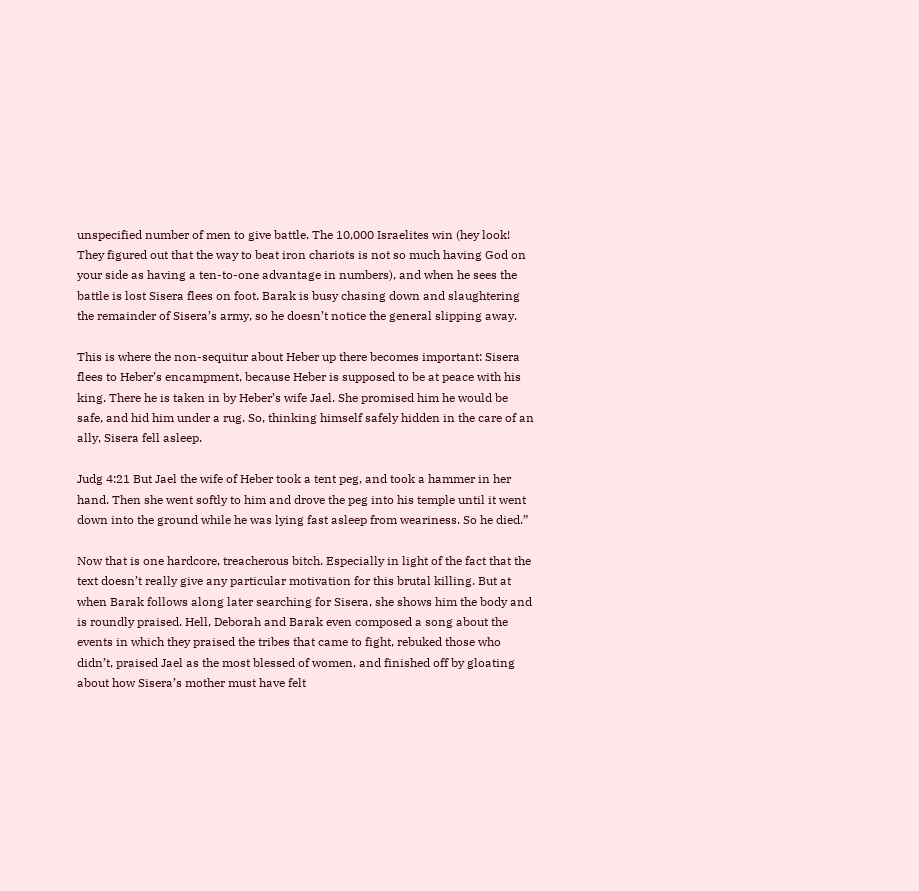unspecified number of men to give battle. The 10,000 Israelites win (hey look! They figured out that the way to beat iron chariots is not so much having God on your side as having a ten-to-one advantage in numbers), and when he sees the battle is lost Sisera flees on foot. Barak is busy chasing down and slaughtering the remainder of Sisera’s army, so he doesn’t notice the general slipping away.

This is where the non-sequitur about Heber up there becomes important: Sisera flees to Heber’s encampment, because Heber is supposed to be at peace with his king. There he is taken in by Heber’s wife Jael. She promised him he would be safe, and hid him under a rug. So, thinking himself safely hidden in the care of an ally, Sisera fell asleep.

Judg 4:21 But Jael the wife of Heber took a tent peg, and took a hammer in her hand. Then she went softly to him and drove the peg into his temple until it went down into the ground while he was lying fast asleep from weariness. So he died.”

Now that is one hardcore, treacherous bitch. Especially in light of the fact that the text doesn’t really give any particular motivation for this brutal killing. But at when Barak follows along later searching for Sisera, she shows him the body and is roundly praised. Hell, Deborah and Barak even composed a song about the events in which they praised the tribes that came to fight, rebuked those who didn’t, praised Jael as the most blessed of women, and finished off by gloating about how Sisera’s mother must have felt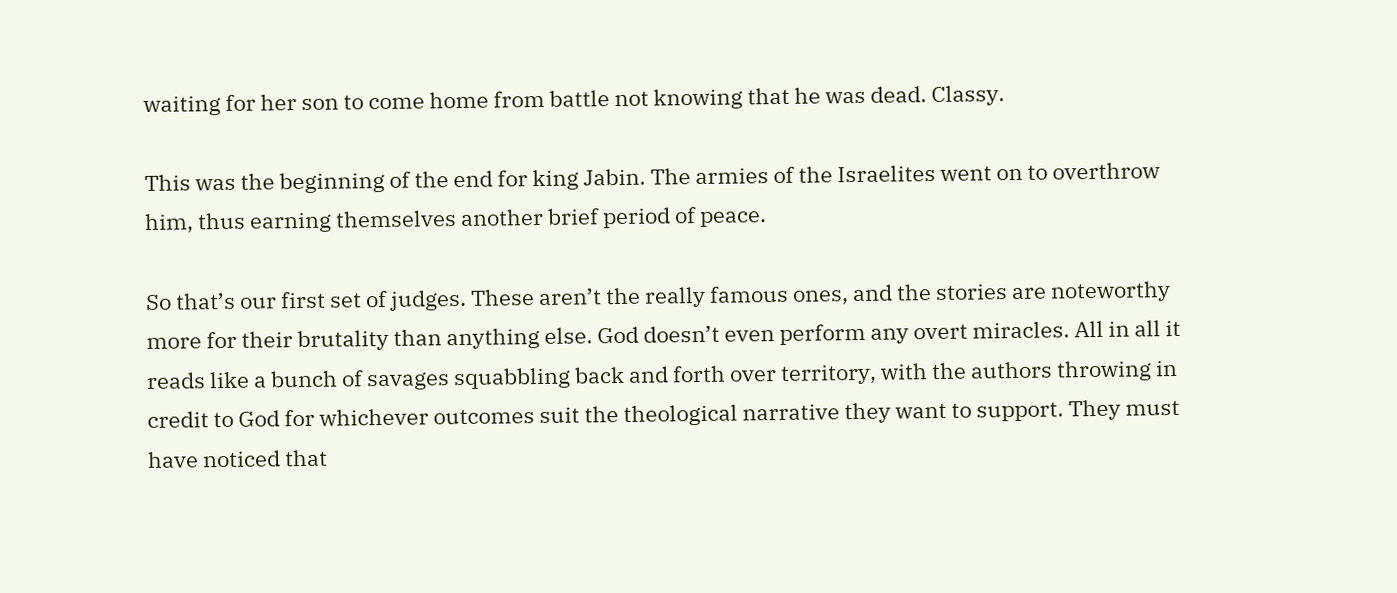waiting for her son to come home from battle not knowing that he was dead. Classy.

This was the beginning of the end for king Jabin. The armies of the Israelites went on to overthrow him, thus earning themselves another brief period of peace.

So that’s our first set of judges. These aren’t the really famous ones, and the stories are noteworthy more for their brutality than anything else. God doesn’t even perform any overt miracles. All in all it reads like a bunch of savages squabbling back and forth over territory, with the authors throwing in credit to God for whichever outcomes suit the theological narrative they want to support. They must have noticed that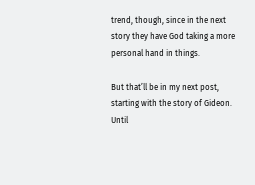trend, though, since in the next story they have God taking a more personal hand in things.

But that’ll be in my next post, starting with the story of Gideon. Until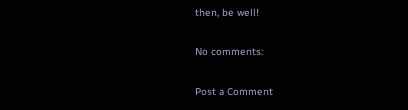then, be well!

No comments:

Post a Comment